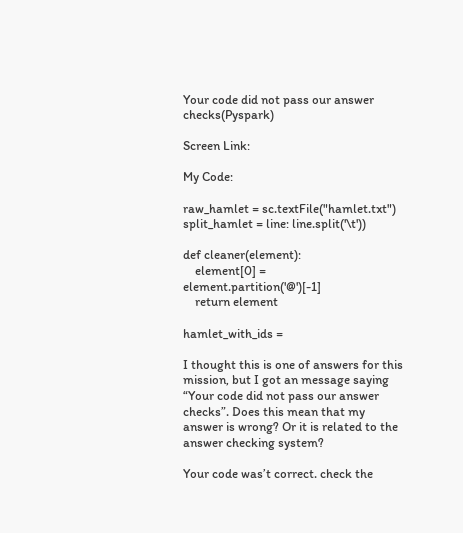Your code did not pass our answer checks(Pyspark)

Screen Link:

My Code:

raw_hamlet = sc.textFile("hamlet.txt")
split_hamlet = line: line.split('\t'))

def cleaner(element):
    element[0] = element.partition('@')[-1]
    return element

hamlet_with_ids =

I thought this is one of answers for this mission, but I got an message saying “Your code did not pass our answer checks”. Does this mean that my answer is wrong? Or it is related to the answer checking system?

Your code was’t correct. check the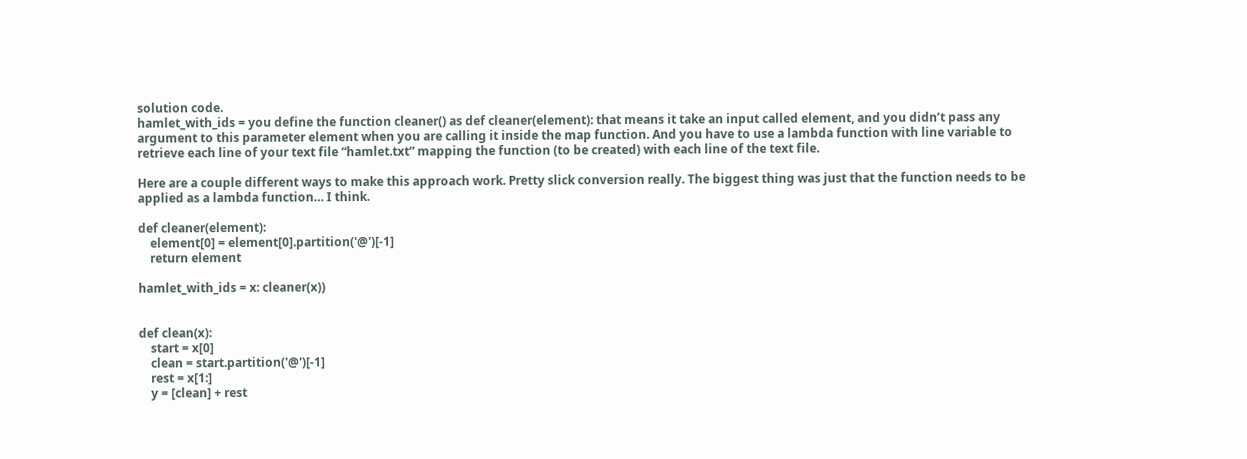solution code.
hamlet_with_ids = you define the function cleaner() as def cleaner(element): that means it take an input called element, and you didn’t pass any argument to this parameter element when you are calling it inside the map function. And you have to use a lambda function with line variable to retrieve each line of your text file “hamlet.txt” mapping the function (to be created) with each line of the text file.

Here are a couple different ways to make this approach work. Pretty slick conversion really. The biggest thing was just that the function needs to be applied as a lambda function… I think.

def cleaner(element):
    element[0] = element[0].partition('@')[-1]
    return element

hamlet_with_ids = x: cleaner(x))


def clean(x):
    start = x[0]
    clean = start.partition('@')[-1]
    rest = x[1:]
    y = [clean] + rest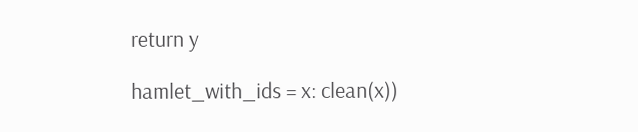return y

hamlet_with_ids = x: clean(x))